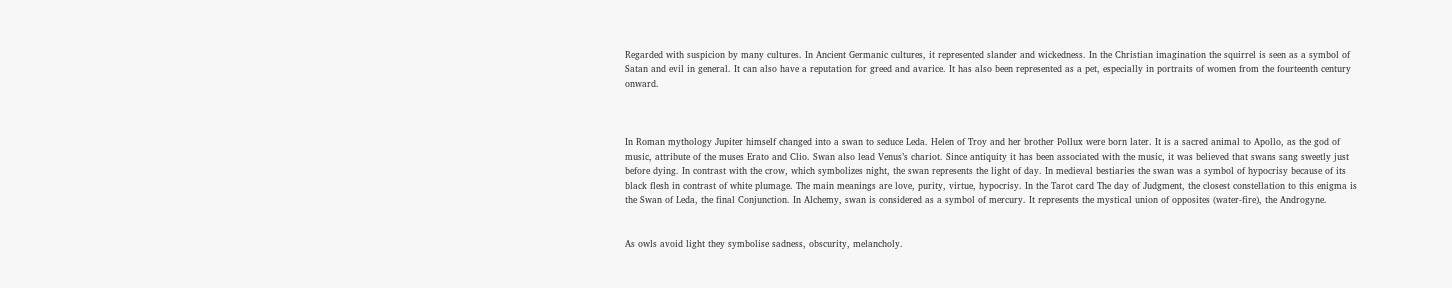Regarded with suspicion by many cultures. In Ancient Germanic cultures, it represented slander and wickedness. In the Christian imagination the squirrel is seen as a symbol of Satan and evil in general. It can also have a reputation for greed and avarice. It has also been represented as a pet, especially in portraits of women from the fourteenth century onward.



In Roman mythology Jupiter himself changed into a swan to seduce Leda. Helen of Troy and her brother Pollux were born later. It is a sacred animal to Apollo, as the god of music, attribute of the muses Erato and Clio. Swan also lead Venus’s chariot. Since antiquity it has been associated with the music, it was believed that swans sang sweetly just before dying. In contrast with the crow, which symbolizes night, the swan represents the light of day. In medieval bestiaries the swan was a symbol of hypocrisy because of its black flesh in contrast of white plumage. The main meanings are love, purity, virtue, hypocrisy. In the Tarot card The day of Judgment, the closest constellation to this enigma is the Swan of Leda, the final Conjunction. In Alchemy, swan is considered as a symbol of mercury. It represents the mystical union of opposites (water-fire), the Androgyne.


As owls avoid light they symbolise sadness, obscurity, melancholy.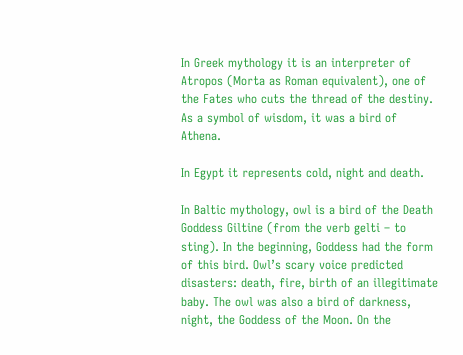In Greek mythology it is an interpreter of Atropos (Morta as Roman equivalent), one of the Fates who cuts the thread of the destiny. As a symbol of wisdom, it was a bird of Athena.

In Egypt it represents cold, night and death.

In Baltic mythology, owl is a bird of the Death Goddess Giltine (from the verb gelti – to sting). In the beginning, Goddess had the form of this bird. Owl’s scary voice predicted disasters: death, fire, birth of an illegitimate baby. The owl was also a bird of darkness, night, the Goddess of the Moon. On the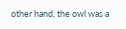other hand, the owl was a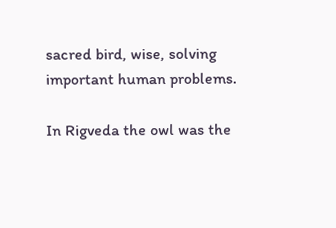sacred bird, wise, solving important human problems.

In Rigveda the owl was the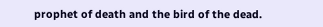prophet of death and the bird of the dead.